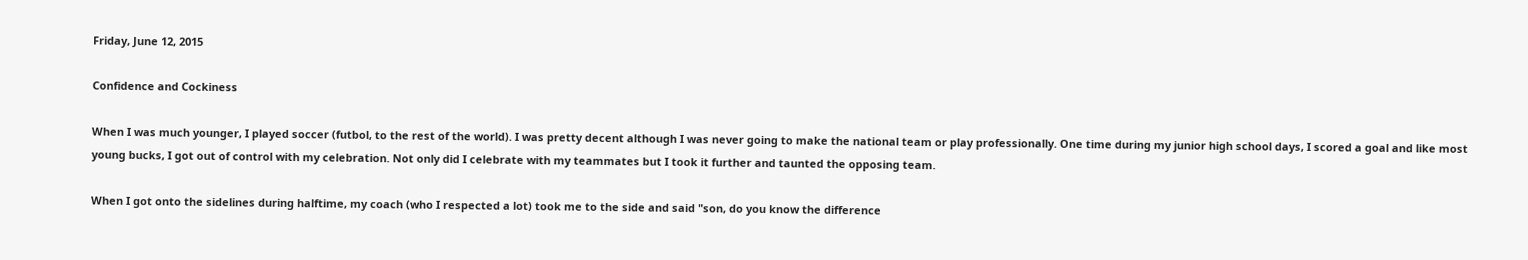Friday, June 12, 2015

Confidence and Cockiness

When I was much younger, I played soccer (futbol, to the rest of the world). I was pretty decent although I was never going to make the national team or play professionally. One time during my junior high school days, I scored a goal and like most young bucks, I got out of control with my celebration. Not only did I celebrate with my teammates but I took it further and taunted the opposing team.

When I got onto the sidelines during halftime, my coach (who I respected a lot) took me to the side and said "son, do you know the difference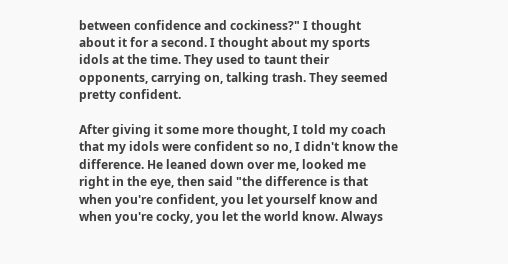between confidence and cockiness?" I thought about it for a second. I thought about my sports idols at the time. They used to taunt their opponents, carrying on, talking trash. They seemed pretty confident.

After giving it some more thought, I told my coach that my idols were confident so no, I didn't know the difference. He leaned down over me, looked me right in the eye, then said "the difference is that when you're confident, you let yourself know and when you're cocky, you let the world know. Always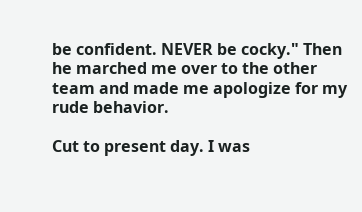be confident. NEVER be cocky." Then he marched me over to the other team and made me apologize for my rude behavior.

Cut to present day. I was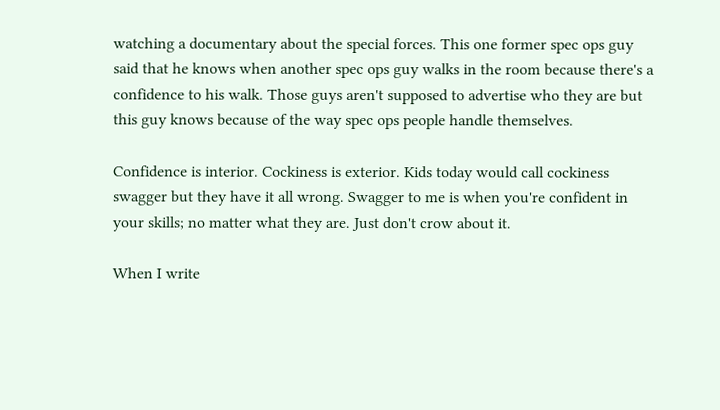watching a documentary about the special forces. This one former spec ops guy said that he knows when another spec ops guy walks in the room because there's a confidence to his walk. Those guys aren't supposed to advertise who they are but this guy knows because of the way spec ops people handle themselves.

Confidence is interior. Cockiness is exterior. Kids today would call cockiness swagger but they have it all wrong. Swagger to me is when you're confident in your skills; no matter what they are. Just don't crow about it.

When I write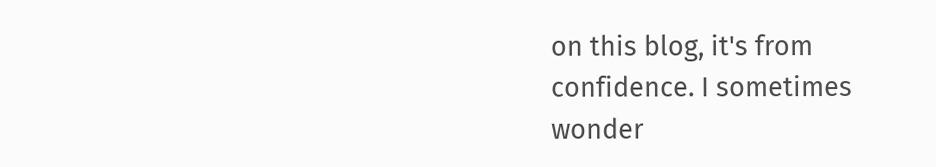on this blog, it's from confidence. I sometimes wonder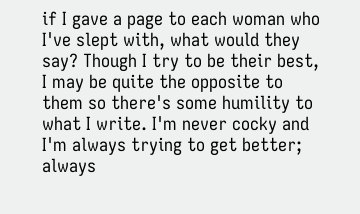if I gave a page to each woman who I've slept with, what would they say? Though I try to be their best, I may be quite the opposite to them so there's some humility to what I write. I'm never cocky and I'm always trying to get better; always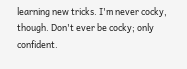learning new tricks. I'm never cocky, though. Don't ever be cocky; only confident.